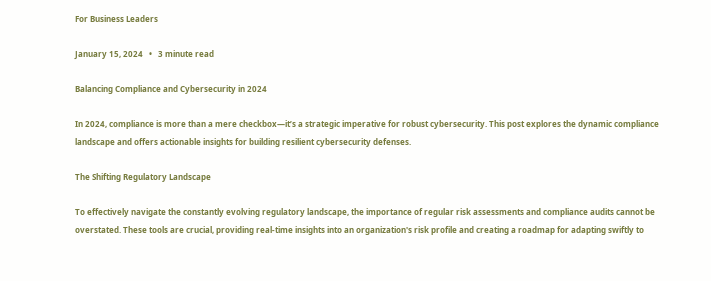For Business Leaders

January 15, 2024   •   3 minute read

Balancing Compliance and Cybersecurity in 2024

In 2024, compliance is more than a mere checkbox—it’s a strategic imperative for robust cybersecurity. This post explores the dynamic compliance landscape and offers actionable insights for building resilient cybersecurity defenses.

The Shifting Regulatory Landscape

To effectively navigate the constantly evolving regulatory landscape, the importance of regular risk assessments and compliance audits cannot be overstated. These tools are crucial, providing real-time insights into an organization's risk profile and creating a roadmap for adapting swiftly to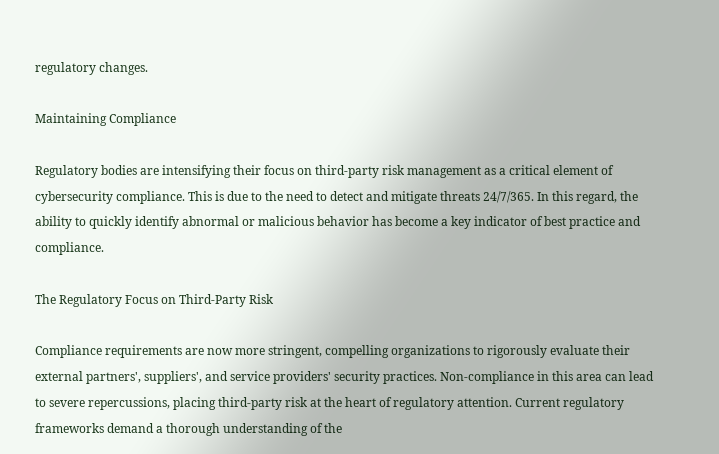regulatory changes.

Maintaining Compliance

Regulatory bodies are intensifying their focus on third-party risk management as a critical element of cybersecurity compliance. This is due to the need to detect and mitigate threats 24/7/365. In this regard, the ability to quickly identify abnormal or malicious behavior has become a key indicator of best practice and compliance.

The Regulatory Focus on Third-Party Risk

Compliance requirements are now more stringent, compelling organizations to rigorously evaluate their external partners', suppliers', and service providers' security practices. Non-compliance in this area can lead to severe repercussions, placing third-party risk at the heart of regulatory attention. Current regulatory frameworks demand a thorough understanding of the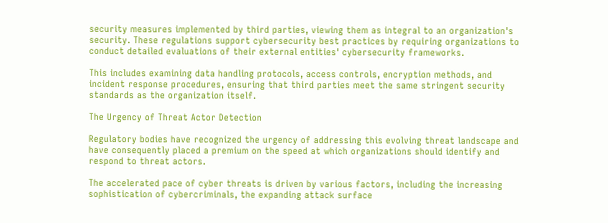security measures implemented by third parties, viewing them as integral to an organization's security. These regulations support cybersecurity best practices by requiring organizations to conduct detailed evaluations of their external entities' cybersecurity frameworks.

This includes examining data handling protocols, access controls, encryption methods, and incident response procedures, ensuring that third parties meet the same stringent security standards as the organization itself.

The Urgency of Threat Actor Detection

Regulatory bodies have recognized the urgency of addressing this evolving threat landscape and have consequently placed a premium on the speed at which organizations should identify and respond to threat actors.

The accelerated pace of cyber threats is driven by various factors, including the increasing sophistication of cybercriminals, the expanding attack surface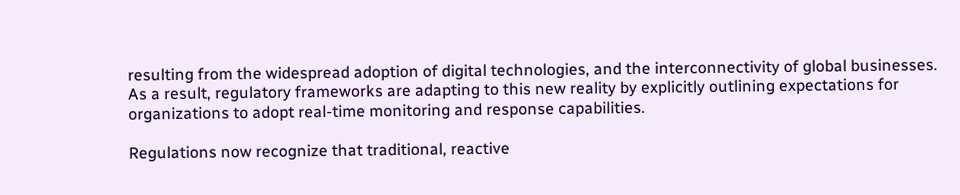resulting from the widespread adoption of digital technologies, and the interconnectivity of global businesses. As a result, regulatory frameworks are adapting to this new reality by explicitly outlining expectations for organizations to adopt real-time monitoring and response capabilities.

Regulations now recognize that traditional, reactive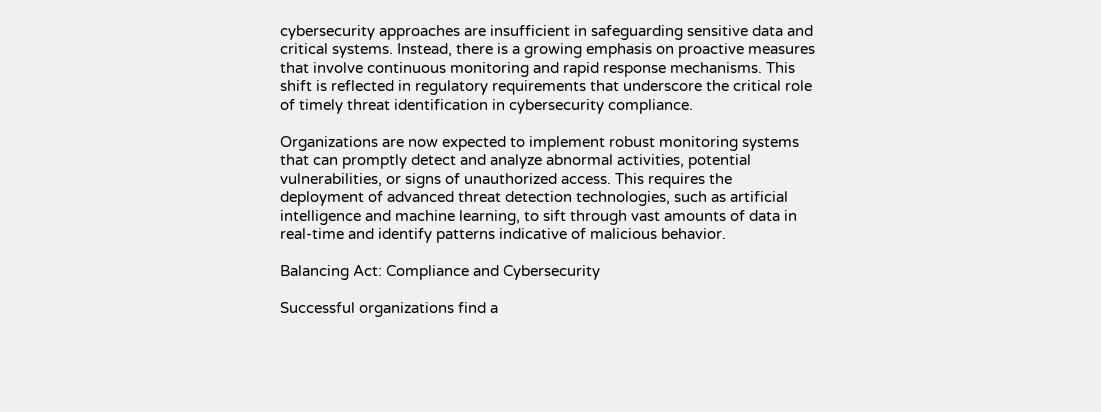cybersecurity approaches are insufficient in safeguarding sensitive data and critical systems. Instead, there is a growing emphasis on proactive measures that involve continuous monitoring and rapid response mechanisms. This shift is reflected in regulatory requirements that underscore the critical role of timely threat identification in cybersecurity compliance.

Organizations are now expected to implement robust monitoring systems that can promptly detect and analyze abnormal activities, potential vulnerabilities, or signs of unauthorized access. This requires the deployment of advanced threat detection technologies, such as artificial intelligence and machine learning, to sift through vast amounts of data in real-time and identify patterns indicative of malicious behavior.

Balancing Act: Compliance and Cybersecurity

Successful organizations find a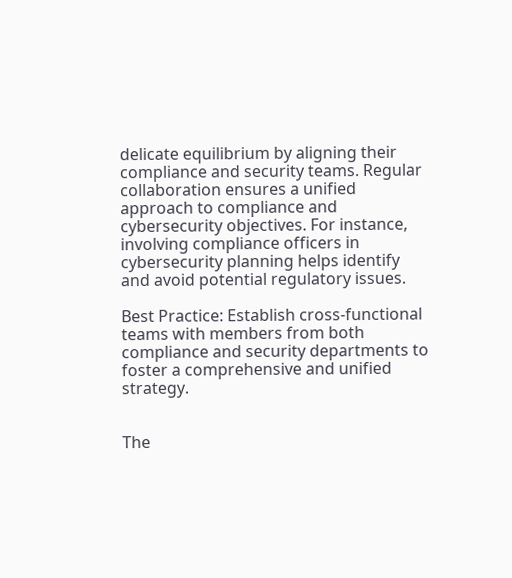delicate equilibrium by aligning their compliance and security teams. Regular collaboration ensures a unified approach to compliance and cybersecurity objectives. For instance, involving compliance officers in cybersecurity planning helps identify and avoid potential regulatory issues.

Best Practice: Establish cross-functional teams with members from both compliance and security departments to foster a comprehensive and unified strategy.


The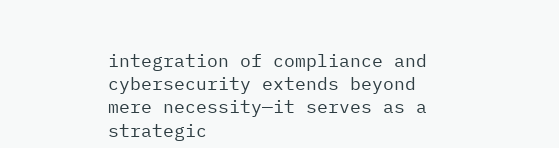integration of compliance and cybersecurity extends beyond mere necessity—it serves as a strategic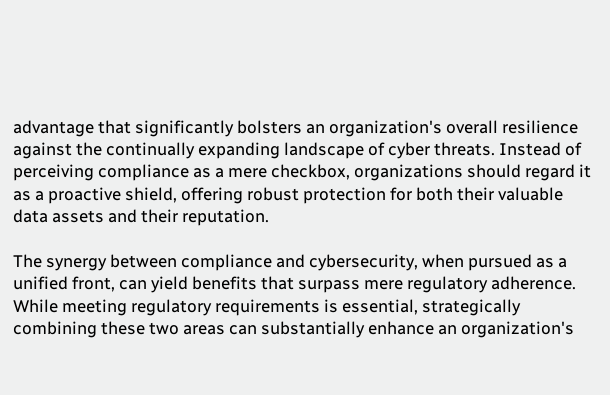advantage that significantly bolsters an organization's overall resilience against the continually expanding landscape of cyber threats. Instead of perceiving compliance as a mere checkbox, organizations should regard it as a proactive shield, offering robust protection for both their valuable data assets and their reputation.

The synergy between compliance and cybersecurity, when pursued as a unified front, can yield benefits that surpass mere regulatory adherence. While meeting regulatory requirements is essential, strategically combining these two areas can substantially enhance an organization's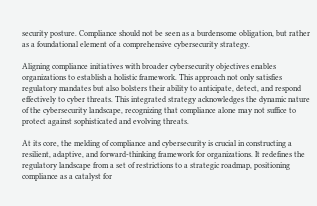security posture. Compliance should not be seen as a burdensome obligation, but rather as a foundational element of a comprehensive cybersecurity strategy.

Aligning compliance initiatives with broader cybersecurity objectives enables organizations to establish a holistic framework. This approach not only satisfies regulatory mandates but also bolsters their ability to anticipate, detect, and respond effectively to cyber threats. This integrated strategy acknowledges the dynamic nature of the cybersecurity landscape, recognizing that compliance alone may not suffice to protect against sophisticated and evolving threats.

At its core, the melding of compliance and cybersecurity is crucial in constructing a resilient, adaptive, and forward-thinking framework for organizations. It redefines the regulatory landscape from a set of restrictions to a strategic roadmap, positioning compliance as a catalyst for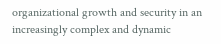organizational growth and security in an increasingly complex and dynamic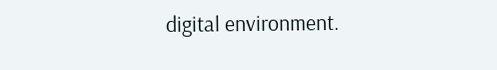digital environment.